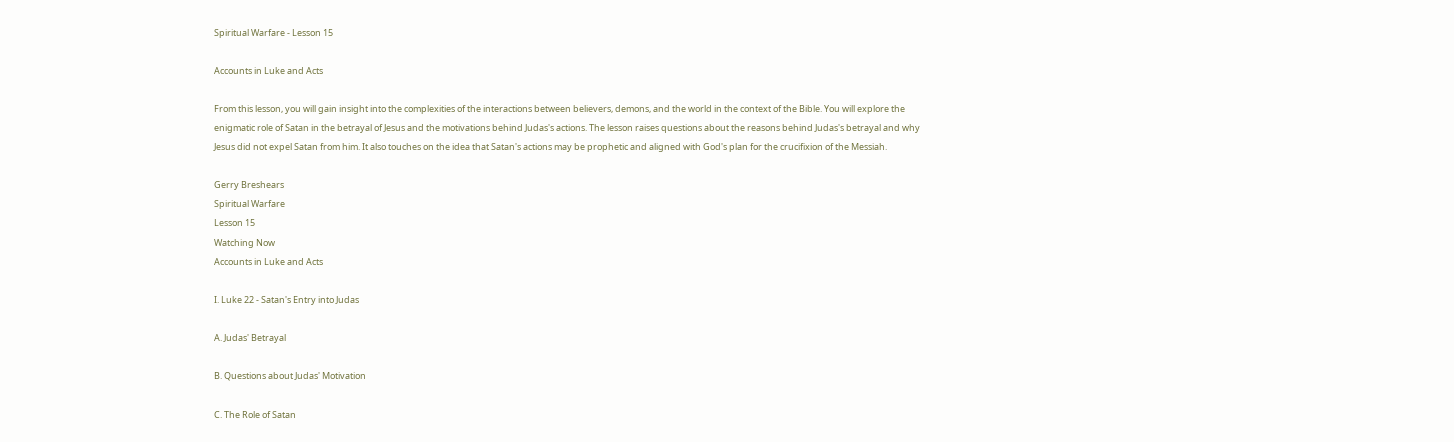Spiritual Warfare - Lesson 15

Accounts in Luke and Acts

From this lesson, you will gain insight into the complexities of the interactions between believers, demons, and the world in the context of the Bible. You will explore the enigmatic role of Satan in the betrayal of Jesus and the motivations behind Judas's actions. The lesson raises questions about the reasons behind Judas's betrayal and why Jesus did not expel Satan from him. It also touches on the idea that Satan's actions may be prophetic and aligned with God's plan for the crucifixion of the Messiah.

Gerry Breshears
Spiritual Warfare
Lesson 15
Watching Now
Accounts in Luke and Acts

I. Luke 22 - Satan's Entry into Judas

A. Judas' Betrayal

B. Questions about Judas' Motivation

C. The Role of Satan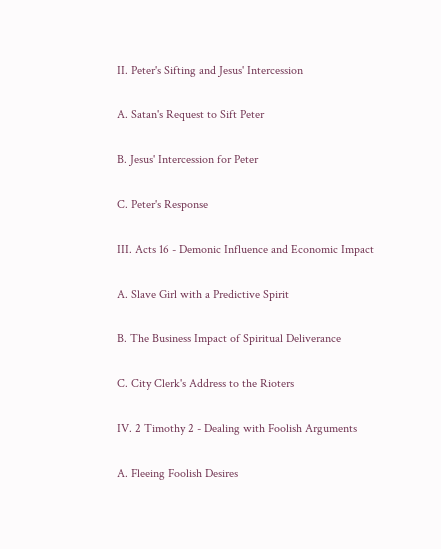II. Peter's Sifting and Jesus' Intercession

A. Satan's Request to Sift Peter

B. Jesus' Intercession for Peter

C. Peter's Response

III. Acts 16 - Demonic Influence and Economic Impact

A. Slave Girl with a Predictive Spirit

B. The Business Impact of Spiritual Deliverance

C. City Clerk's Address to the Rioters

IV. 2 Timothy 2 - Dealing with Foolish Arguments

A. Fleeing Foolish Desires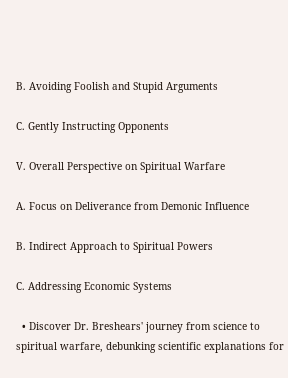B. Avoiding Foolish and Stupid Arguments

C. Gently Instructing Opponents

V. Overall Perspective on Spiritual Warfare

A. Focus on Deliverance from Demonic Influence

B. Indirect Approach to Spiritual Powers

C. Addressing Economic Systems

  • Discover Dr. Breshears' journey from science to spiritual warfare, debunking scientific explanations for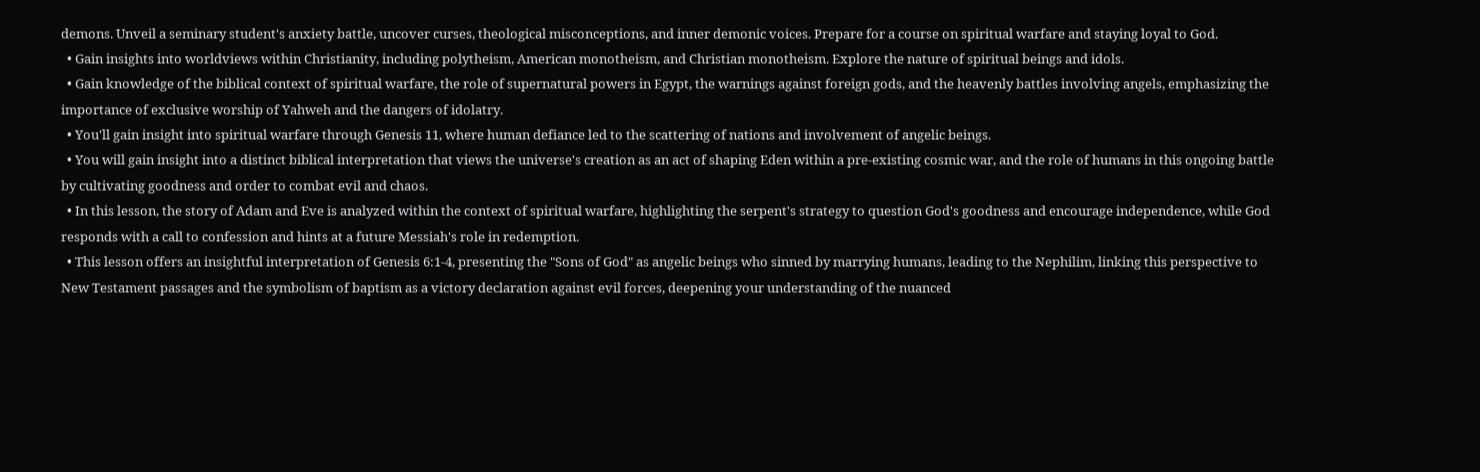demons. Unveil a seminary student's anxiety battle, uncover curses, theological misconceptions, and inner demonic voices. Prepare for a course on spiritual warfare and staying loyal to God.
  • Gain insights into worldviews within Christianity, including polytheism, American monotheism, and Christian monotheism. Explore the nature of spiritual beings and idols.
  • Gain knowledge of the biblical context of spiritual warfare, the role of supernatural powers in Egypt, the warnings against foreign gods, and the heavenly battles involving angels, emphasizing the importance of exclusive worship of Yahweh and the dangers of idolatry.
  • You'll gain insight into spiritual warfare through Genesis 11, where human defiance led to the scattering of nations and involvement of angelic beings.
  • You will gain insight into a distinct biblical interpretation that views the universe's creation as an act of shaping Eden within a pre-existing cosmic war, and the role of humans in this ongoing battle by cultivating goodness and order to combat evil and chaos.
  • In this lesson, the story of Adam and Eve is analyzed within the context of spiritual warfare, highlighting the serpent's strategy to question God's goodness and encourage independence, while God responds with a call to confession and hints at a future Messiah's role in redemption.
  • This lesson offers an insightful interpretation of Genesis 6:1-4, presenting the "Sons of God" as angelic beings who sinned by marrying humans, leading to the Nephilim, linking this perspective to New Testament passages and the symbolism of baptism as a victory declaration against evil forces, deepening your understanding of the nuanced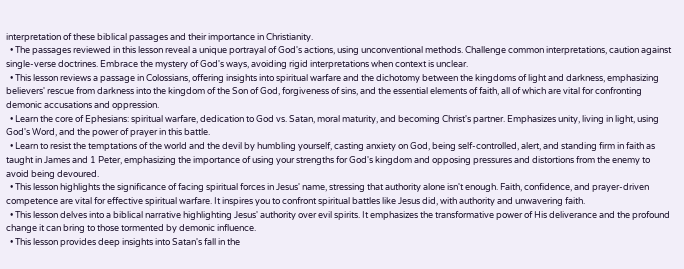interpretation of these biblical passages and their importance in Christianity.
  • The passages reviewed in this lesson reveal a unique portrayal of God's actions, using unconventional methods. Challenge common interpretations, caution against single-verse doctrines. Embrace the mystery of God's ways, avoiding rigid interpretations when context is unclear.
  • This lesson reviews a passage in Colossians, offering insights into spiritual warfare and the dichotomy between the kingdoms of light and darkness, emphasizing believers' rescue from darkness into the kingdom of the Son of God, forgiveness of sins, and the essential elements of faith, all of which are vital for confronting demonic accusations and oppression.
  • Learn the core of Ephesians: spiritual warfare, dedication to God vs. Satan, moral maturity, and becoming Christ's partner. Emphasizes unity, living in light, using God's Word, and the power of prayer in this battle.
  • Learn to resist the temptations of the world and the devil by humbling yourself, casting anxiety on God, being self-controlled, alert, and standing firm in faith as taught in James and 1 Peter, emphasizing the importance of using your strengths for God's kingdom and opposing pressures and distortions from the enemy to avoid being devoured.
  • This lesson highlights the significance of facing spiritual forces in Jesus' name, stressing that authority alone isn't enough. Faith, confidence, and prayer-driven competence are vital for effective spiritual warfare. It inspires you to confront spiritual battles like Jesus did, with authority and unwavering faith.
  • This lesson delves into a biblical narrative highlighting Jesus' authority over evil spirits. It emphasizes the transformative power of His deliverance and the profound change it can bring to those tormented by demonic influence.
  • This lesson provides deep insights into Satan's fall in the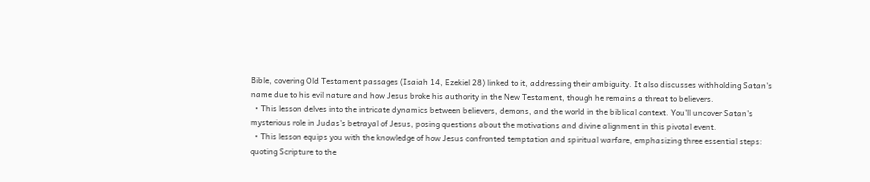Bible, covering Old Testament passages (Isaiah 14, Ezekiel 28) linked to it, addressing their ambiguity. It also discusses withholding Satan's name due to his evil nature and how Jesus broke his authority in the New Testament, though he remains a threat to believers.
  • This lesson delves into the intricate dynamics between believers, demons, and the world in the biblical context. You'll uncover Satan's mysterious role in Judas's betrayal of Jesus, posing questions about the motivations and divine alignment in this pivotal event.
  • This lesson equips you with the knowledge of how Jesus confronted temptation and spiritual warfare, emphasizing three essential steps: quoting Scripture to the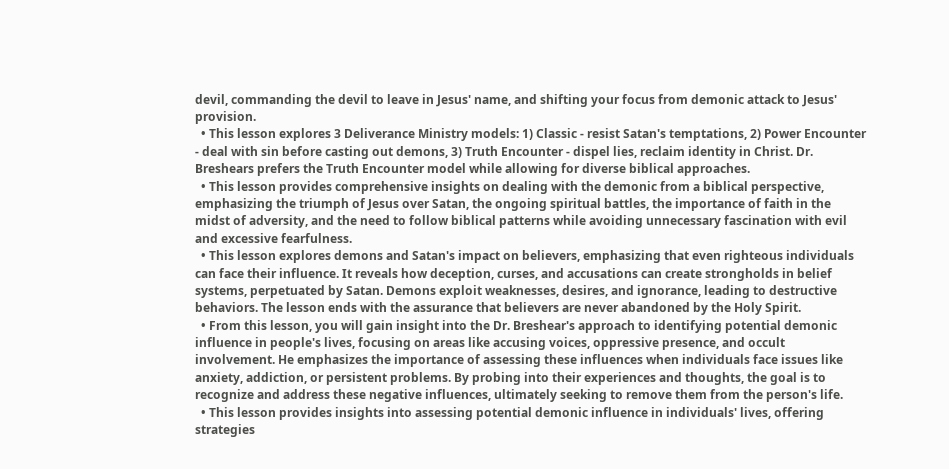devil, commanding the devil to leave in Jesus' name, and shifting your focus from demonic attack to Jesus' provision.
  • This lesson explores 3 Deliverance Ministry models: 1) Classic - resist Satan's temptations, 2) Power Encounter - deal with sin before casting out demons, 3) Truth Encounter - dispel lies, reclaim identity in Christ. Dr. Breshears prefers the Truth Encounter model while allowing for diverse biblical approaches.
  • This lesson provides comprehensive insights on dealing with the demonic from a biblical perspective, emphasizing the triumph of Jesus over Satan, the ongoing spiritual battles, the importance of faith in the midst of adversity, and the need to follow biblical patterns while avoiding unnecessary fascination with evil and excessive fearfulness.
  • This lesson explores demons and Satan's impact on believers, emphasizing that even righteous individuals can face their influence. It reveals how deception, curses, and accusations can create strongholds in belief systems, perpetuated by Satan. Demons exploit weaknesses, desires, and ignorance, leading to destructive behaviors. The lesson ends with the assurance that believers are never abandoned by the Holy Spirit.
  • From this lesson, you will gain insight into the Dr. Breshear's approach to identifying potential demonic influence in people's lives, focusing on areas like accusing voices, oppressive presence, and occult involvement. He emphasizes the importance of assessing these influences when individuals face issues like anxiety, addiction, or persistent problems. By probing into their experiences and thoughts, the goal is to recognize and address these negative influences, ultimately seeking to remove them from the person's life.
  • This lesson provides insights into assessing potential demonic influence in individuals' lives, offering strategies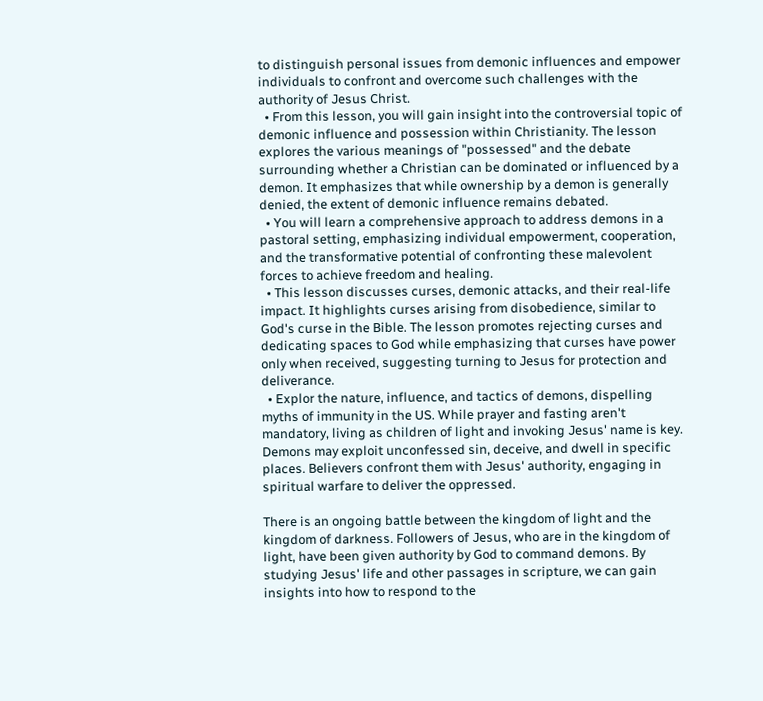to distinguish personal issues from demonic influences and empower individuals to confront and overcome such challenges with the authority of Jesus Christ.
  • From this lesson, you will gain insight into the controversial topic of demonic influence and possession within Christianity. The lesson explores the various meanings of "possessed" and the debate surrounding whether a Christian can be dominated or influenced by a demon. It emphasizes that while ownership by a demon is generally denied, the extent of demonic influence remains debated.
  • You will learn a comprehensive approach to address demons in a pastoral setting, emphasizing individual empowerment, cooperation, and the transformative potential of confronting these malevolent forces to achieve freedom and healing.
  • This lesson discusses curses, demonic attacks, and their real-life impact. It highlights curses arising from disobedience, similar to God's curse in the Bible. The lesson promotes rejecting curses and dedicating spaces to God while emphasizing that curses have power only when received, suggesting turning to Jesus for protection and deliverance.
  • Explor the nature, influence, and tactics of demons, dispelling myths of immunity in the US. While prayer and fasting aren't mandatory, living as children of light and invoking Jesus' name is key. Demons may exploit unconfessed sin, deceive, and dwell in specific places. Believers confront them with Jesus' authority, engaging in spiritual warfare to deliver the oppressed.

There is an ongoing battle between the kingdom of light and the kingdom of darkness. Followers of Jesus, who are in the kingdom of light, have been given authority by God to command demons. By studying Jesus' life and other passages in scripture, we can gain insights into how to respond to the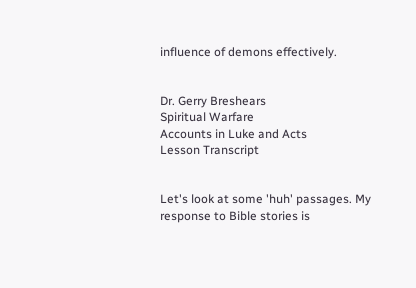influence of demons effectively.


Dr. Gerry Breshears
Spiritual Warfare
Accounts in Luke and Acts
Lesson Transcript


Let's look at some 'huh' passages. My response to Bible stories is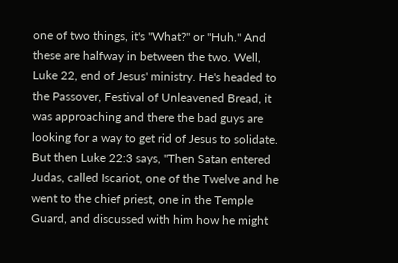one of two things, it's "What?" or "Huh." And these are halfway in between the two. Well, Luke 22, end of Jesus' ministry. He's headed to the Passover, Festival of Unleavened Bread, it was approaching and there the bad guys are looking for a way to get rid of Jesus to solidate. But then Luke 22:3 says, "Then Satan entered Judas, called Iscariot, one of the Twelve and he went to the chief priest, one in the Temple Guard, and discussed with him how he might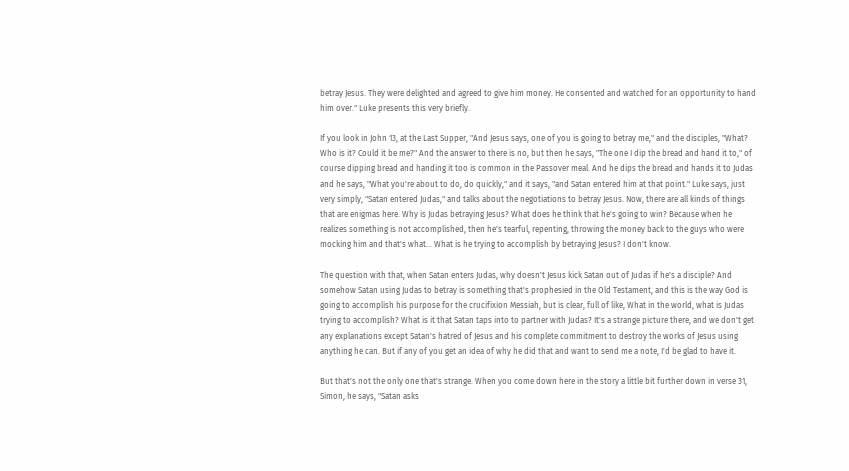betray Jesus. They were delighted and agreed to give him money. He consented and watched for an opportunity to hand him over." Luke presents this very briefly.

If you look in John 13, at the Last Supper, "And Jesus says, one of you is going to betray me," and the disciples, "What? Who is it? Could it be me?" And the answer to there is no, but then he says, "The one I dip the bread and hand it to," of course dipping bread and handing it too is common in the Passover meal. And he dips the bread and hands it to Judas and he says, "What you're about to do, do quickly," and it says, "and Satan entered him at that point." Luke says, just very simply, "Satan entered Judas," and talks about the negotiations to betray Jesus. Now, there are all kinds of things that are enigmas here. Why is Judas betraying Jesus? What does he think that he's going to win? Because when he realizes something is not accomplished, then he's tearful, repenting, throwing the money back to the guys who were mocking him and that's what... What is he trying to accomplish by betraying Jesus? I don't know.

The question with that, when Satan enters Judas, why doesn't Jesus kick Satan out of Judas if he's a disciple? And somehow Satan using Judas to betray is something that's prophesied in the Old Testament, and this is the way God is going to accomplish his purpose for the crucifixion Messiah, but is clear, full of like, What in the world, what is Judas trying to accomplish? What is it that Satan taps into to partner with Judas? It's a strange picture there, and we don't get any explanations except Satan's hatred of Jesus and his complete commitment to destroy the works of Jesus using anything he can. But if any of you get an idea of why he did that and want to send me a note, I'd be glad to have it.

But that's not the only one that's strange. When you come down here in the story a little bit further down in verse 31, Simon, he says, "Satan asks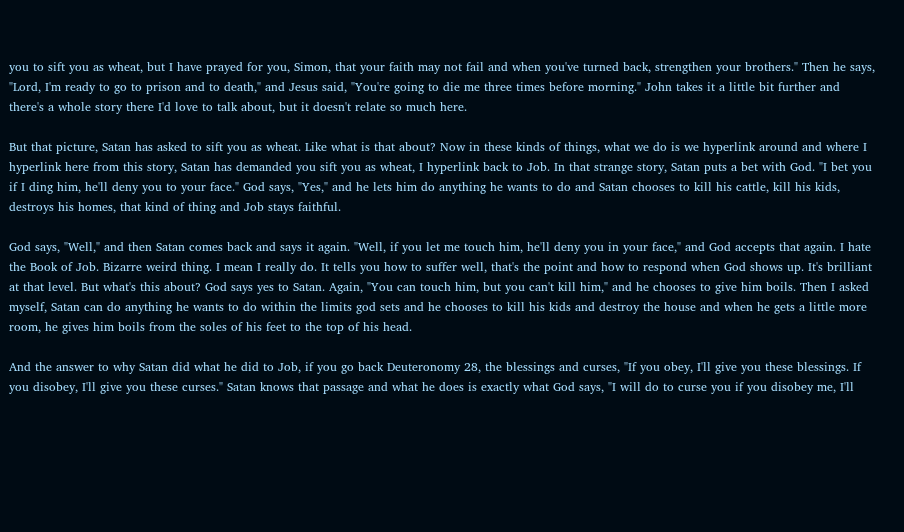you to sift you as wheat, but I have prayed for you, Simon, that your faith may not fail and when you've turned back, strengthen your brothers." Then he says, "Lord, I'm ready to go to prison and to death," and Jesus said, "You're going to die me three times before morning." John takes it a little bit further and there's a whole story there I'd love to talk about, but it doesn't relate so much here.

But that picture, Satan has asked to sift you as wheat. Like what is that about? Now in these kinds of things, what we do is we hyperlink around and where I hyperlink here from this story, Satan has demanded you sift you as wheat, I hyperlink back to Job. In that strange story, Satan puts a bet with God. "I bet you if I ding him, he'll deny you to your face." God says, "Yes," and he lets him do anything he wants to do and Satan chooses to kill his cattle, kill his kids, destroys his homes, that kind of thing and Job stays faithful.

God says, "Well," and then Satan comes back and says it again. "Well, if you let me touch him, he'll deny you in your face," and God accepts that again. I hate the Book of Job. Bizarre weird thing. I mean I really do. It tells you how to suffer well, that's the point and how to respond when God shows up. It's brilliant at that level. But what's this about? God says yes to Satan. Again, "You can touch him, but you can't kill him," and he chooses to give him boils. Then I asked myself, Satan can do anything he wants to do within the limits god sets and he chooses to kill his kids and destroy the house and when he gets a little more room, he gives him boils from the soles of his feet to the top of his head.

And the answer to why Satan did what he did to Job, if you go back Deuteronomy 28, the blessings and curses, "If you obey, I'll give you these blessings. If you disobey, I'll give you these curses." Satan knows that passage and what he does is exactly what God says, "I will do to curse you if you disobey me, I'll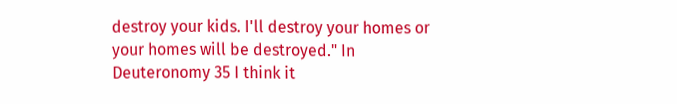destroy your kids. I'll destroy your homes or your homes will be destroyed." In Deuteronomy 35 I think it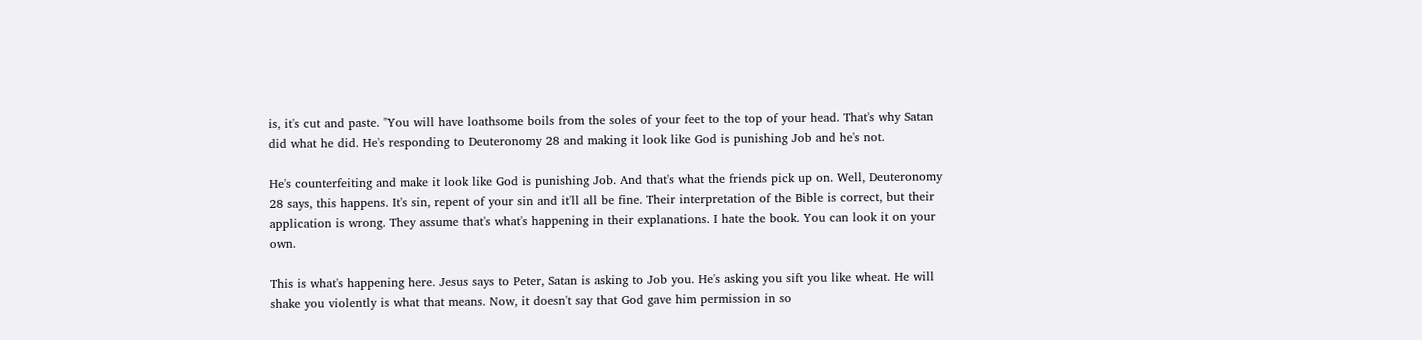is, it's cut and paste. "You will have loathsome boils from the soles of your feet to the top of your head. That's why Satan did what he did. He's responding to Deuteronomy 28 and making it look like God is punishing Job and he's not.

He's counterfeiting and make it look like God is punishing Job. And that's what the friends pick up on. Well, Deuteronomy 28 says, this happens. It's sin, repent of your sin and it'll all be fine. Their interpretation of the Bible is correct, but their application is wrong. They assume that's what's happening in their explanations. I hate the book. You can look it on your own.

This is what's happening here. Jesus says to Peter, Satan is asking to Job you. He's asking you sift you like wheat. He will shake you violently is what that means. Now, it doesn't say that God gave him permission in so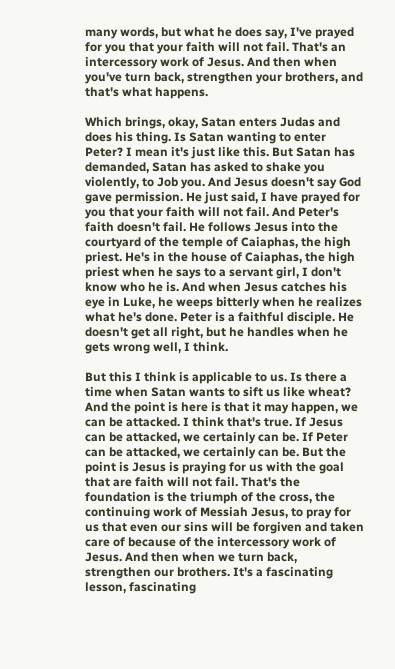many words, but what he does say, I've prayed for you that your faith will not fail. That's an intercessory work of Jesus. And then when you've turn back, strengthen your brothers, and that's what happens.

Which brings, okay, Satan enters Judas and does his thing. Is Satan wanting to enter Peter? I mean it's just like this. But Satan has demanded, Satan has asked to shake you violently, to Job you. And Jesus doesn't say God gave permission. He just said, I have prayed for you that your faith will not fail. And Peter's faith doesn't fail. He follows Jesus into the courtyard of the temple of Caiaphas, the high priest. He's in the house of Caiaphas, the high priest when he says to a servant girl, I don't know who he is. And when Jesus catches his eye in Luke, he weeps bitterly when he realizes what he's done. Peter is a faithful disciple. He doesn't get all right, but he handles when he gets wrong well, I think.

But this I think is applicable to us. Is there a time when Satan wants to sift us like wheat? And the point is here is that it may happen, we can be attacked. I think that's true. If Jesus can be attacked, we certainly can be. If Peter can be attacked, we certainly can be. But the point is Jesus is praying for us with the goal that are faith will not fail. That's the foundation is the triumph of the cross, the continuing work of Messiah Jesus, to pray for us that even our sins will be forgiven and taken care of because of the intercessory work of Jesus. And then when we turn back, strengthen our brothers. It's a fascinating lesson, fascinating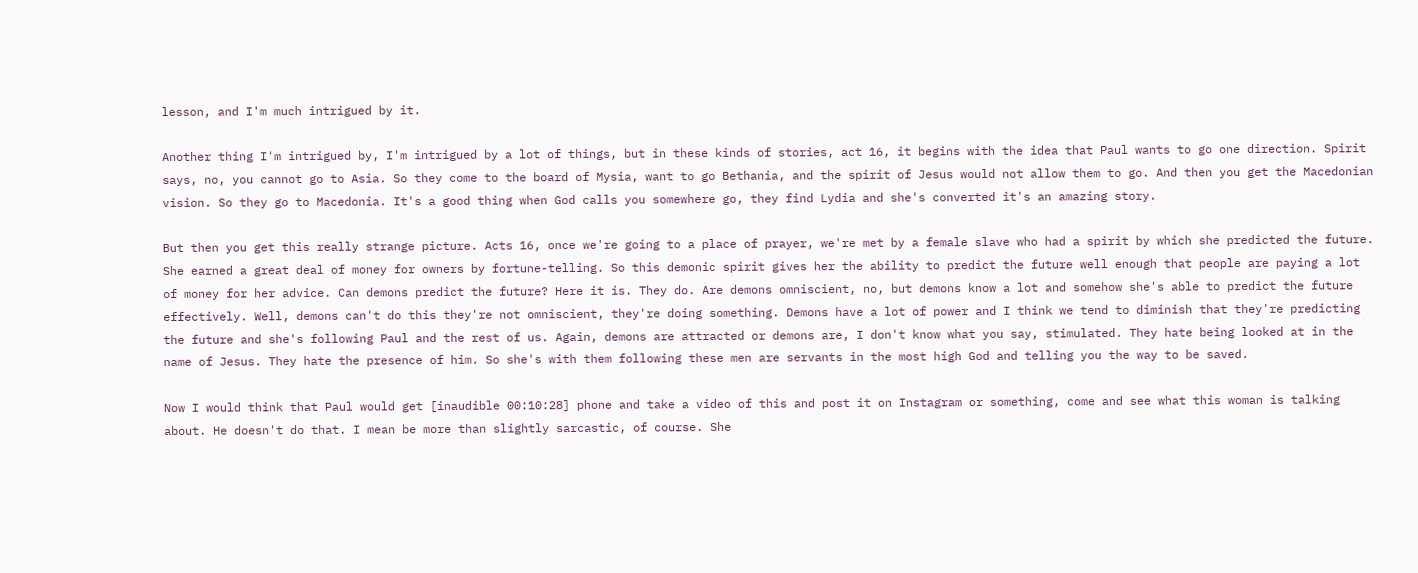lesson, and I'm much intrigued by it.

Another thing I'm intrigued by, I'm intrigued by a lot of things, but in these kinds of stories, act 16, it begins with the idea that Paul wants to go one direction. Spirit says, no, you cannot go to Asia. So they come to the board of Mysia, want to go Bethania, and the spirit of Jesus would not allow them to go. And then you get the Macedonian vision. So they go to Macedonia. It's a good thing when God calls you somewhere go, they find Lydia and she's converted it's an amazing story.

But then you get this really strange picture. Acts 16, once we're going to a place of prayer, we're met by a female slave who had a spirit by which she predicted the future. She earned a great deal of money for owners by fortune-telling. So this demonic spirit gives her the ability to predict the future well enough that people are paying a lot of money for her advice. Can demons predict the future? Here it is. They do. Are demons omniscient, no, but demons know a lot and somehow she's able to predict the future effectively. Well, demons can't do this they're not omniscient, they're doing something. Demons have a lot of power and I think we tend to diminish that they're predicting the future and she's following Paul and the rest of us. Again, demons are attracted or demons are, I don't know what you say, stimulated. They hate being looked at in the name of Jesus. They hate the presence of him. So she's with them following these men are servants in the most high God and telling you the way to be saved.

Now I would think that Paul would get [inaudible 00:10:28] phone and take a video of this and post it on Instagram or something, come and see what this woman is talking about. He doesn't do that. I mean be more than slightly sarcastic, of course. She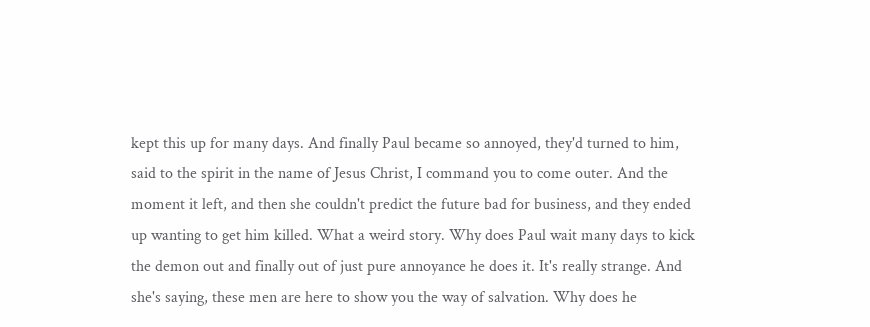kept this up for many days. And finally Paul became so annoyed, they'd turned to him, said to the spirit in the name of Jesus Christ, I command you to come outer. And the moment it left, and then she couldn't predict the future bad for business, and they ended up wanting to get him killed. What a weird story. Why does Paul wait many days to kick the demon out and finally out of just pure annoyance he does it. It's really strange. And she's saying, these men are here to show you the way of salvation. Why does he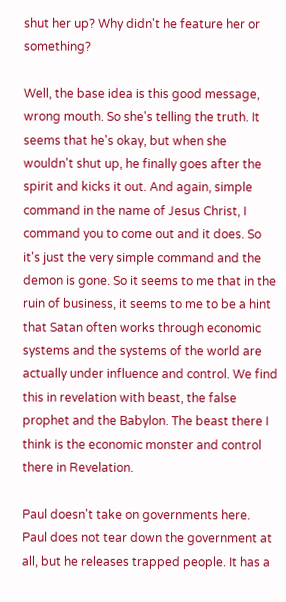shut her up? Why didn't he feature her or something?

Well, the base idea is this good message, wrong mouth. So she's telling the truth. It seems that he's okay, but when she wouldn't shut up, he finally goes after the spirit and kicks it out. And again, simple command in the name of Jesus Christ, I command you to come out and it does. So it's just the very simple command and the demon is gone. So it seems to me that in the ruin of business, it seems to me to be a hint that Satan often works through economic systems and the systems of the world are actually under influence and control. We find this in revelation with beast, the false prophet and the Babylon. The beast there I think is the economic monster and control there in Revelation.

Paul doesn't take on governments here. Paul does not tear down the government at all, but he releases trapped people. It has a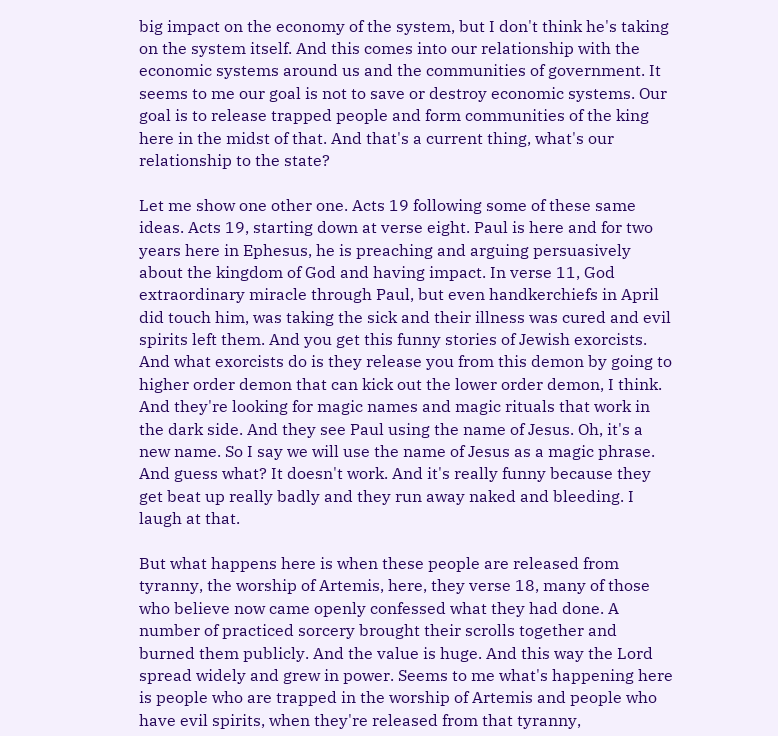big impact on the economy of the system, but I don't think he's taking on the system itself. And this comes into our relationship with the economic systems around us and the communities of government. It seems to me our goal is not to save or destroy economic systems. Our goal is to release trapped people and form communities of the king here in the midst of that. And that's a current thing, what's our relationship to the state?

Let me show one other one. Acts 19 following some of these same ideas. Acts 19, starting down at verse eight. Paul is here and for two years here in Ephesus, he is preaching and arguing persuasively about the kingdom of God and having impact. In verse 11, God extraordinary miracle through Paul, but even handkerchiefs in April did touch him, was taking the sick and their illness was cured and evil spirits left them. And you get this funny stories of Jewish exorcists. And what exorcists do is they release you from this demon by going to higher order demon that can kick out the lower order demon, I think. And they're looking for magic names and magic rituals that work in the dark side. And they see Paul using the name of Jesus. Oh, it's a new name. So I say we will use the name of Jesus as a magic phrase. And guess what? It doesn't work. And it's really funny because they get beat up really badly and they run away naked and bleeding. I laugh at that.

But what happens here is when these people are released from tyranny, the worship of Artemis, here, they verse 18, many of those who believe now came openly confessed what they had done. A number of practiced sorcery brought their scrolls together and burned them publicly. And the value is huge. And this way the Lord spread widely and grew in power. Seems to me what's happening here is people who are trapped in the worship of Artemis and people who have evil spirits, when they're released from that tyranny,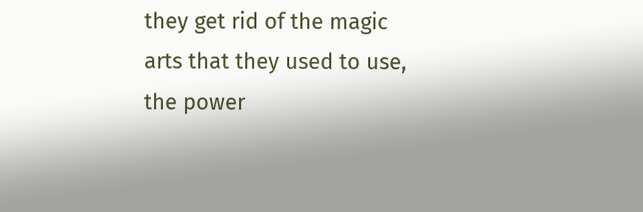they get rid of the magic arts that they used to use, the power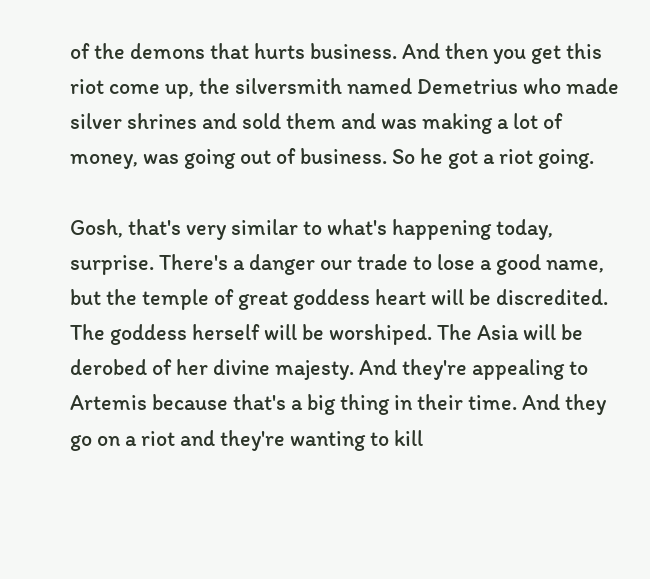of the demons that hurts business. And then you get this riot come up, the silversmith named Demetrius who made silver shrines and sold them and was making a lot of money, was going out of business. So he got a riot going.

Gosh, that's very similar to what's happening today, surprise. There's a danger our trade to lose a good name, but the temple of great goddess heart will be discredited. The goddess herself will be worshiped. The Asia will be derobed of her divine majesty. And they're appealing to Artemis because that's a big thing in their time. And they go on a riot and they're wanting to kill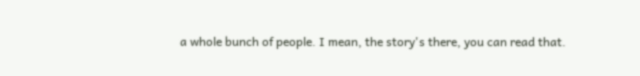a whole bunch of people. I mean, the story's there, you can read that.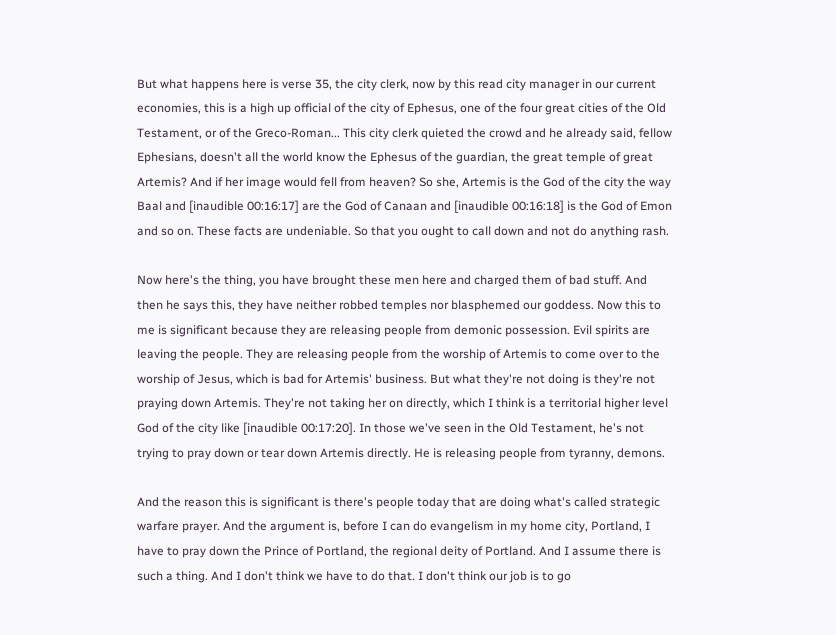But what happens here is verse 35, the city clerk, now by this read city manager in our current economies, this is a high up official of the city of Ephesus, one of the four great cities of the Old Testament, or of the Greco-Roman... This city clerk quieted the crowd and he already said, fellow Ephesians, doesn't all the world know the Ephesus of the guardian, the great temple of great Artemis? And if her image would fell from heaven? So she, Artemis is the God of the city the way Baal and [inaudible 00:16:17] are the God of Canaan and [inaudible 00:16:18] is the God of Emon and so on. These facts are undeniable. So that you ought to call down and not do anything rash.

Now here's the thing, you have brought these men here and charged them of bad stuff. And then he says this, they have neither robbed temples nor blasphemed our goddess. Now this to me is significant because they are releasing people from demonic possession. Evil spirits are leaving the people. They are releasing people from the worship of Artemis to come over to the worship of Jesus, which is bad for Artemis' business. But what they're not doing is they're not praying down Artemis. They're not taking her on directly, which I think is a territorial higher level God of the city like [inaudible 00:17:20]. In those we've seen in the Old Testament, he's not trying to pray down or tear down Artemis directly. He is releasing people from tyranny, demons.

And the reason this is significant is there's people today that are doing what's called strategic warfare prayer. And the argument is, before I can do evangelism in my home city, Portland, I have to pray down the Prince of Portland, the regional deity of Portland. And I assume there is such a thing. And I don't think we have to do that. I don't think our job is to go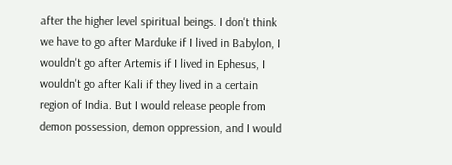after the higher level spiritual beings. I don't think we have to go after Marduke if I lived in Babylon, I wouldn't go after Artemis if I lived in Ephesus, I wouldn't go after Kali if they lived in a certain region of India. But I would release people from demon possession, demon oppression, and I would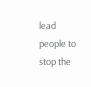lead people to stop the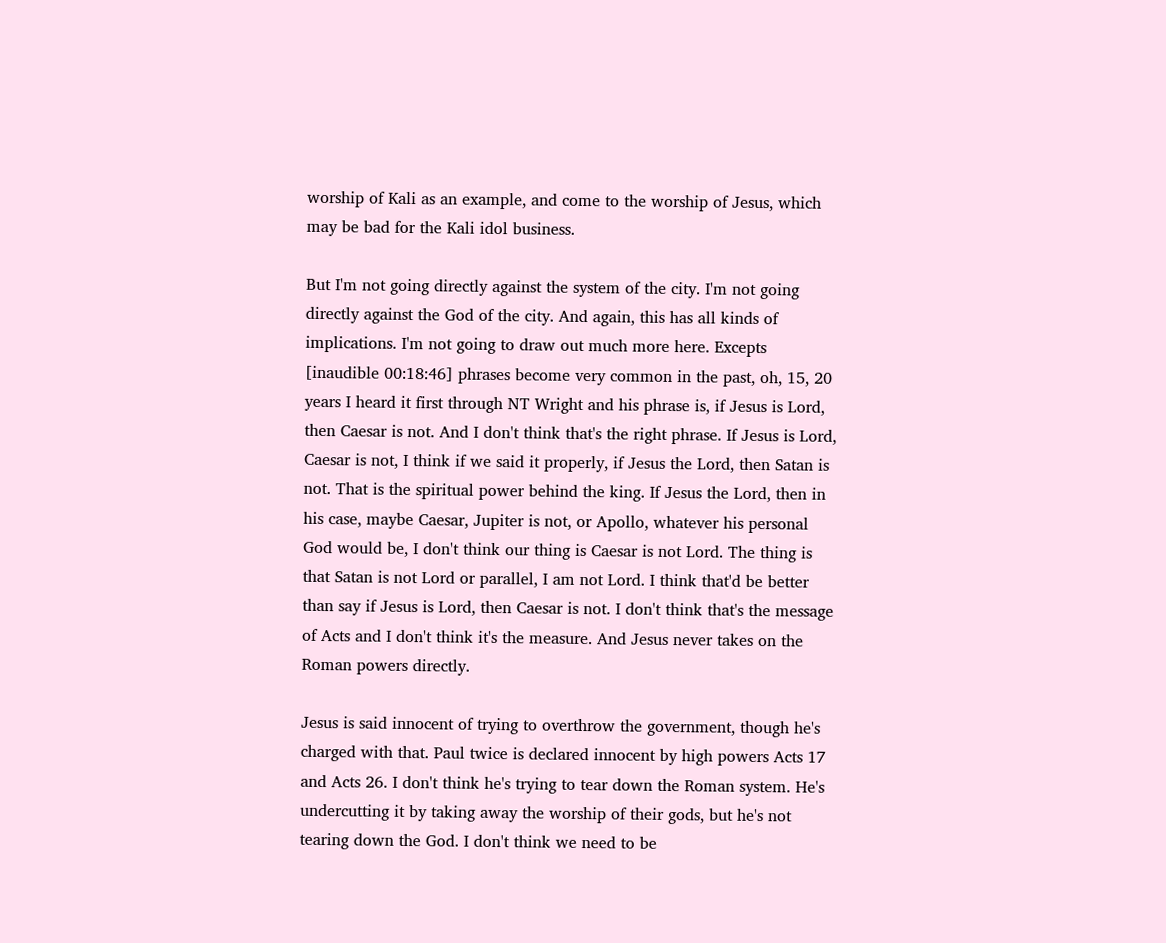worship of Kali as an example, and come to the worship of Jesus, which may be bad for the Kali idol business.

But I'm not going directly against the system of the city. I'm not going directly against the God of the city. And again, this has all kinds of implications. I'm not going to draw out much more here. Excepts [inaudible 00:18:46] phrases become very common in the past, oh, 15, 20 years I heard it first through NT Wright and his phrase is, if Jesus is Lord, then Caesar is not. And I don't think that's the right phrase. If Jesus is Lord, Caesar is not, I think if we said it properly, if Jesus the Lord, then Satan is not. That is the spiritual power behind the king. If Jesus the Lord, then in his case, maybe Caesar, Jupiter is not, or Apollo, whatever his personal God would be, I don't think our thing is Caesar is not Lord. The thing is that Satan is not Lord or parallel, I am not Lord. I think that'd be better than say if Jesus is Lord, then Caesar is not. I don't think that's the message of Acts and I don't think it's the measure. And Jesus never takes on the Roman powers directly.

Jesus is said innocent of trying to overthrow the government, though he's charged with that. Paul twice is declared innocent by high powers Acts 17 and Acts 26. I don't think he's trying to tear down the Roman system. He's undercutting it by taking away the worship of their gods, but he's not tearing down the God. I don't think we need to be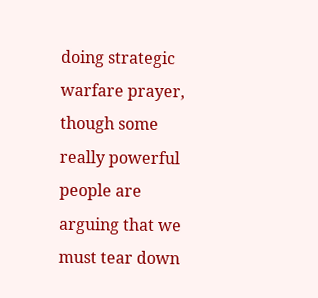doing strategic warfare prayer, though some really powerful people are arguing that we must tear down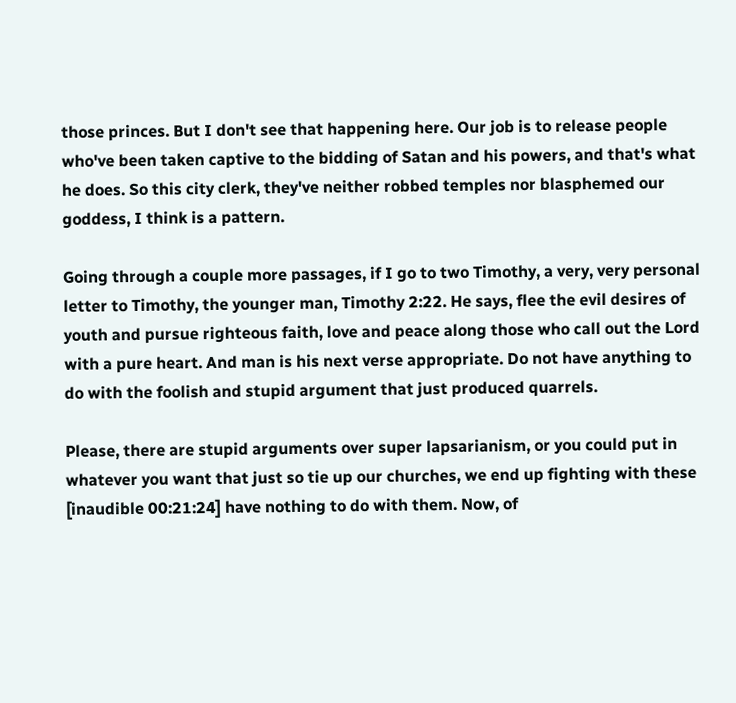those princes. But I don't see that happening here. Our job is to release people who've been taken captive to the bidding of Satan and his powers, and that's what he does. So this city clerk, they've neither robbed temples nor blasphemed our goddess, I think is a pattern.

Going through a couple more passages, if I go to two Timothy, a very, very personal letter to Timothy, the younger man, Timothy 2:22. He says, flee the evil desires of youth and pursue righteous faith, love and peace along those who call out the Lord with a pure heart. And man is his next verse appropriate. Do not have anything to do with the foolish and stupid argument that just produced quarrels.

Please, there are stupid arguments over super lapsarianism, or you could put in whatever you want that just so tie up our churches, we end up fighting with these [inaudible 00:21:24] have nothing to do with them. Now, of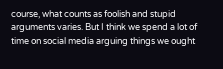course, what counts as foolish and stupid arguments varies. But I think we spend a lot of time on social media arguing things we ought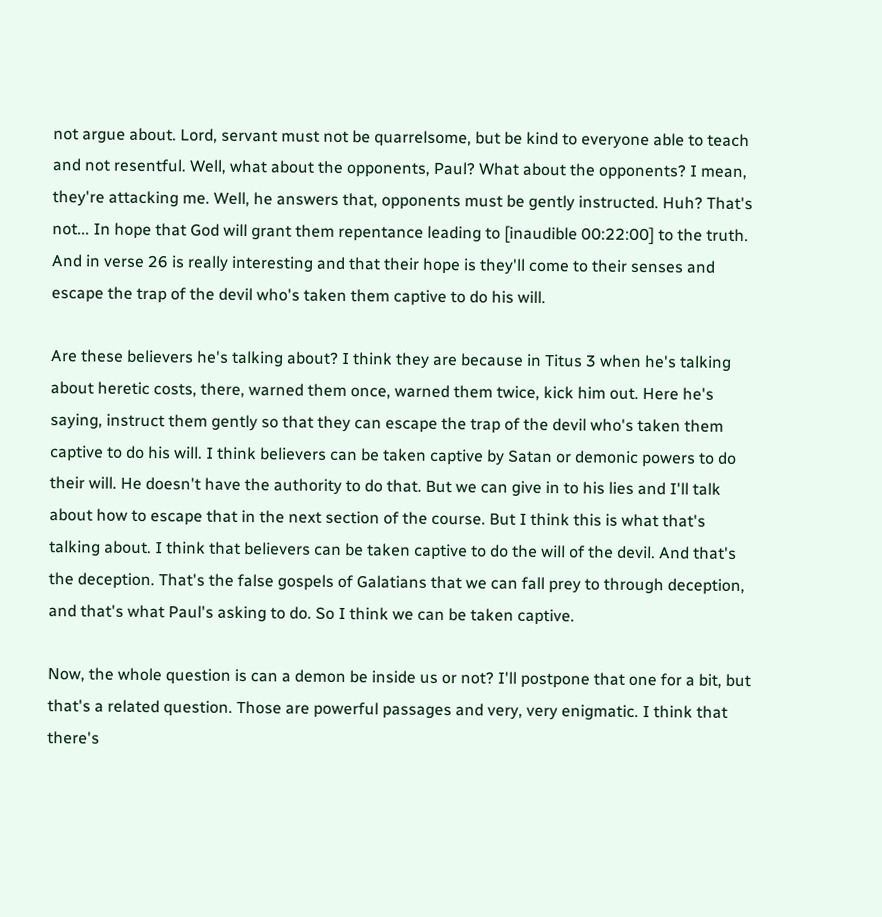not argue about. Lord, servant must not be quarrelsome, but be kind to everyone able to teach and not resentful. Well, what about the opponents, Paul? What about the opponents? I mean, they're attacking me. Well, he answers that, opponents must be gently instructed. Huh? That's not... In hope that God will grant them repentance leading to [inaudible 00:22:00] to the truth. And in verse 26 is really interesting and that their hope is they'll come to their senses and escape the trap of the devil who's taken them captive to do his will.

Are these believers he's talking about? I think they are because in Titus 3 when he's talking about heretic costs, there, warned them once, warned them twice, kick him out. Here he's saying, instruct them gently so that they can escape the trap of the devil who's taken them captive to do his will. I think believers can be taken captive by Satan or demonic powers to do their will. He doesn't have the authority to do that. But we can give in to his lies and I'll talk about how to escape that in the next section of the course. But I think this is what that's talking about. I think that believers can be taken captive to do the will of the devil. And that's the deception. That's the false gospels of Galatians that we can fall prey to through deception, and that's what Paul's asking to do. So I think we can be taken captive.

Now, the whole question is can a demon be inside us or not? I'll postpone that one for a bit, but that's a related question. Those are powerful passages and very, very enigmatic. I think that there's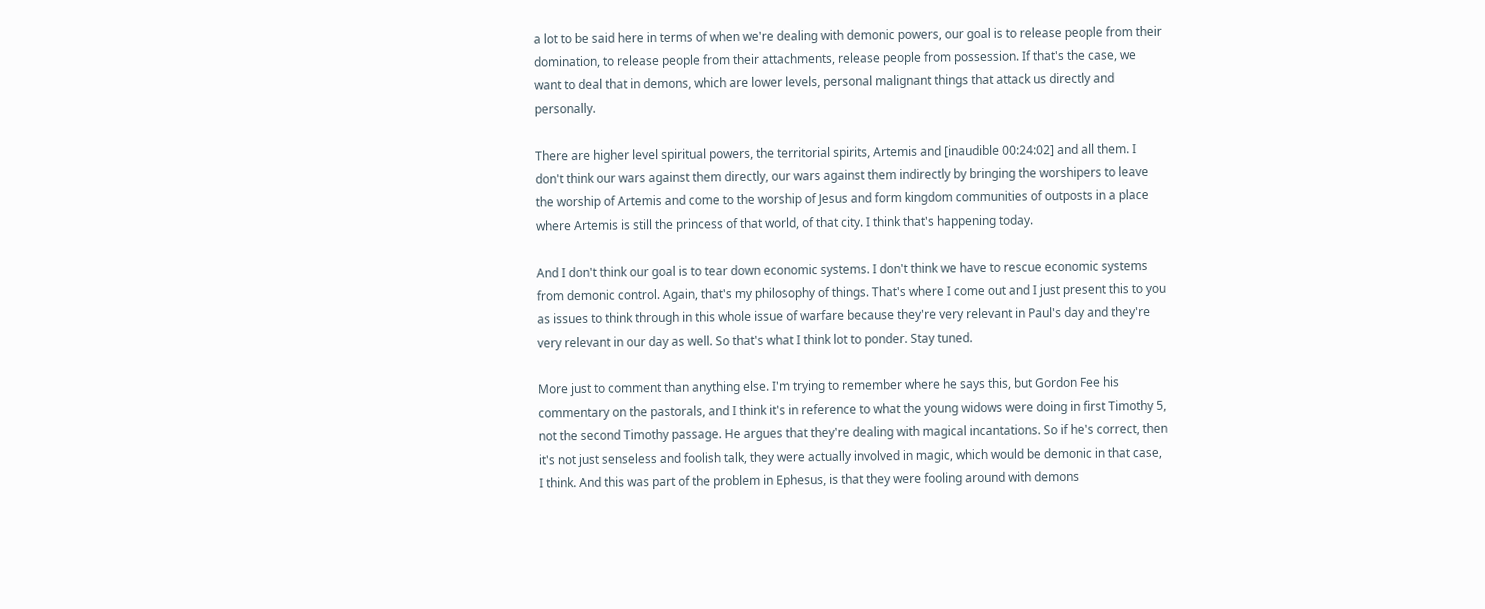a lot to be said here in terms of when we're dealing with demonic powers, our goal is to release people from their domination, to release people from their attachments, release people from possession. If that's the case, we want to deal that in demons, which are lower levels, personal malignant things that attack us directly and personally.

There are higher level spiritual powers, the territorial spirits, Artemis and [inaudible 00:24:02] and all them. I don't think our wars against them directly, our wars against them indirectly by bringing the worshipers to leave the worship of Artemis and come to the worship of Jesus and form kingdom communities of outposts in a place where Artemis is still the princess of that world, of that city. I think that's happening today.

And I don't think our goal is to tear down economic systems. I don't think we have to rescue economic systems from demonic control. Again, that's my philosophy of things. That's where I come out and I just present this to you as issues to think through in this whole issue of warfare because they're very relevant in Paul's day and they're very relevant in our day as well. So that's what I think lot to ponder. Stay tuned.

More just to comment than anything else. I'm trying to remember where he says this, but Gordon Fee his commentary on the pastorals, and I think it's in reference to what the young widows were doing in first Timothy 5, not the second Timothy passage. He argues that they're dealing with magical incantations. So if he's correct, then it's not just senseless and foolish talk, they were actually involved in magic, which would be demonic in that case, I think. And this was part of the problem in Ephesus, is that they were fooling around with demons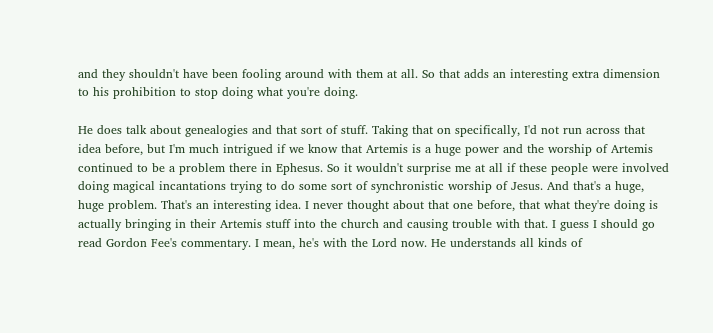and they shouldn't have been fooling around with them at all. So that adds an interesting extra dimension to his prohibition to stop doing what you're doing.

He does talk about genealogies and that sort of stuff. Taking that on specifically, I'd not run across that idea before, but I'm much intrigued if we know that Artemis is a huge power and the worship of Artemis continued to be a problem there in Ephesus. So it wouldn't surprise me at all if these people were involved doing magical incantations trying to do some sort of synchronistic worship of Jesus. And that's a huge, huge problem. That's an interesting idea. I never thought about that one before, that what they're doing is actually bringing in their Artemis stuff into the church and causing trouble with that. I guess I should go read Gordon Fee's commentary. I mean, he's with the Lord now. He understands all kinds of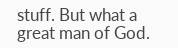stuff. But what a great man of God.